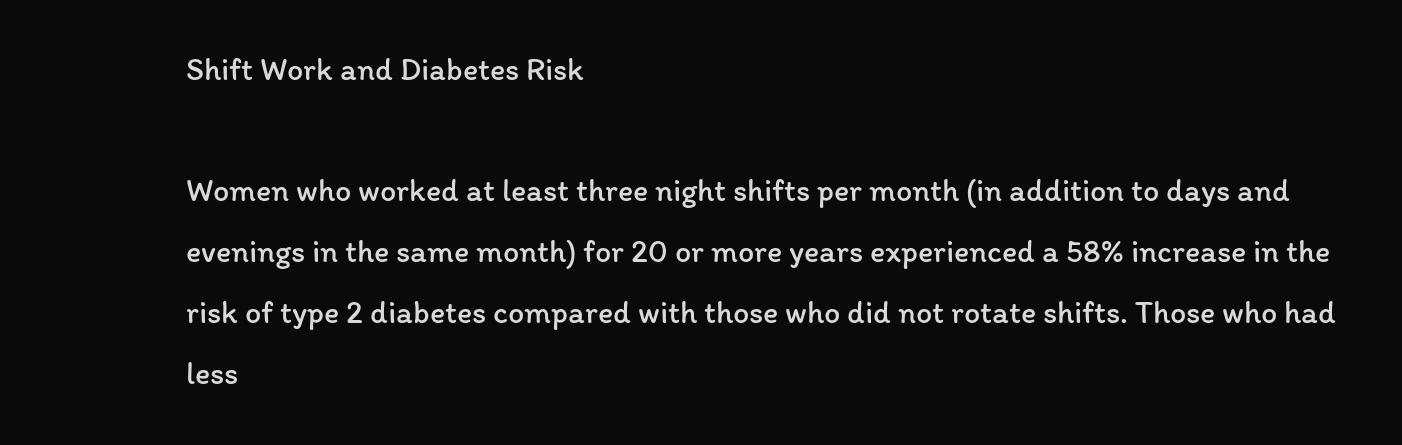Shift Work and Diabetes Risk

Women who worked at least three night shifts per month (in addition to days and evenings in the same month) for 20 or more years experienced a 58% increase in the risk of type 2 diabetes compared with those who did not rotate shifts. Those who had less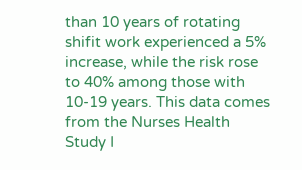than 10 years of rotating shifit work experienced a 5% increase, while the risk rose to 40% among those with 10-19 years. This data comes from the Nurses Health Study I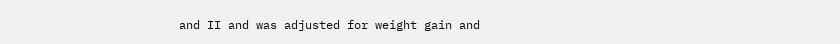and II and was adjusted for weight gain and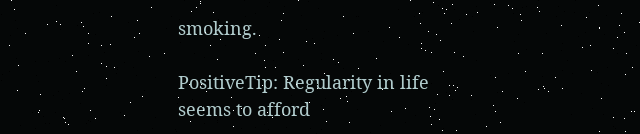smoking.

PositiveTip: Regularity in life seems to afford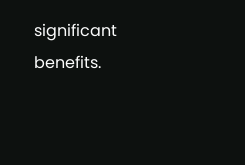significant benefits.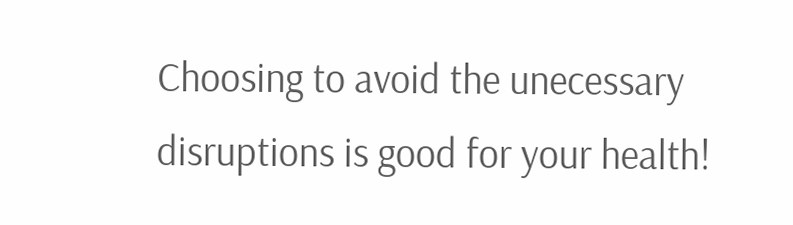Choosing to avoid the unecessary disruptions is good for your health!